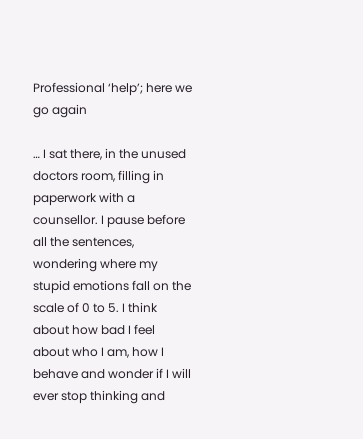Professional ‘help’; here we go again

… I sat there, in the unused doctors room, filling in paperwork with a counsellor. I pause before all the sentences, wondering where my stupid emotions fall on the scale of 0 to 5. I think about how bad I feel about who I am, how I behave and wonder if I will ever stop thinking and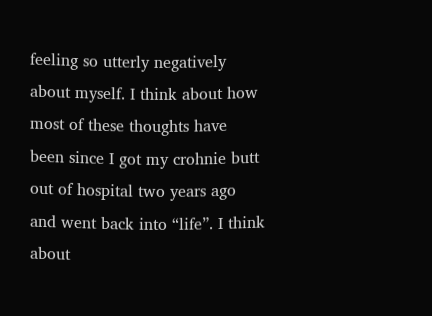feeling so utterly negatively about myself. I think about how most of these thoughts have been since I got my crohnie butt out of hospital two years ago and went back into “life”. I think about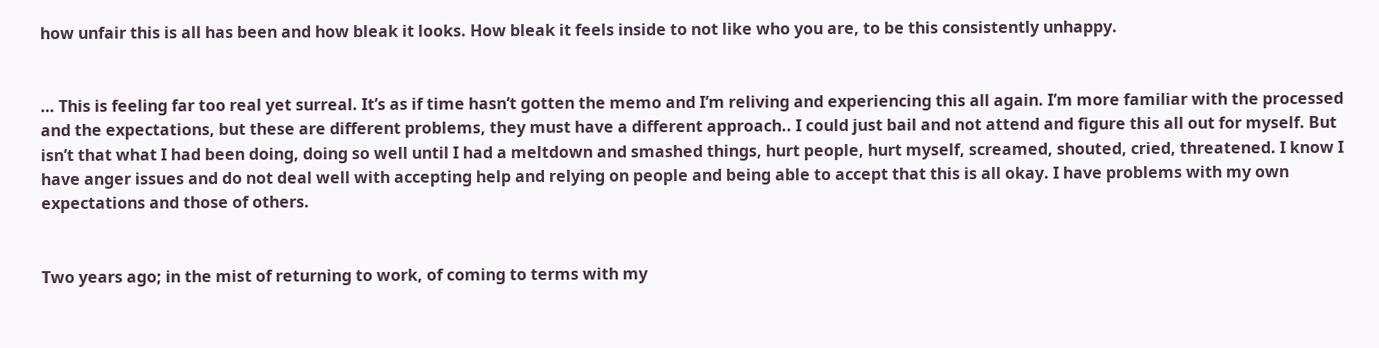how unfair this is all has been and how bleak it looks. How bleak it feels inside to not like who you are, to be this consistently unhappy.


… This is feeling far too real yet surreal. It’s as if time hasn’t gotten the memo and I’m reliving and experiencing this all again. I’m more familiar with the processed and the expectations, but these are different problems, they must have a different approach.. I could just bail and not attend and figure this all out for myself. But isn’t that what I had been doing, doing so well until I had a meltdown and smashed things, hurt people, hurt myself, screamed, shouted, cried, threatened. I know I have anger issues and do not deal well with accepting help and relying on people and being able to accept that this is all okay. I have problems with my own expectations and those of others.


Two years ago; in the mist of returning to work, of coming to terms with my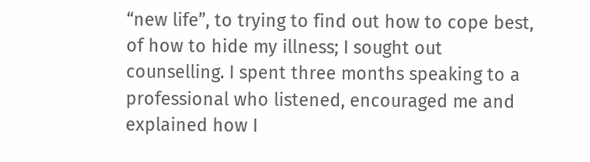“new life”, to trying to find out how to cope best, of how to hide my illness; I sought out counselling. I spent three months speaking to a professional who listened, encouraged me and explained how I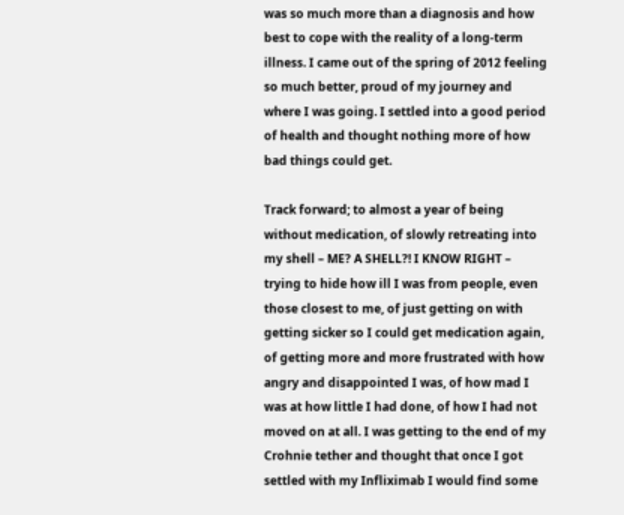was so much more than a diagnosis and how best to cope with the reality of a long-term illness. I came out of the spring of 2012 feeling so much better, proud of my journey and where I was going. I settled into a good period of health and thought nothing more of how bad things could get.

Track forward; to almost a year of being without medication, of slowly retreating into my shell – ME? A SHELL?! I KNOW RIGHT – trying to hide how ill I was from people, even those closest to me, of just getting on with getting sicker so I could get medication again, of getting more and more frustrated with how angry and disappointed I was, of how mad I was at how little I had done, of how I had not moved on at all. I was getting to the end of my Crohnie tether and thought that once I got settled with my Infliximab I would find some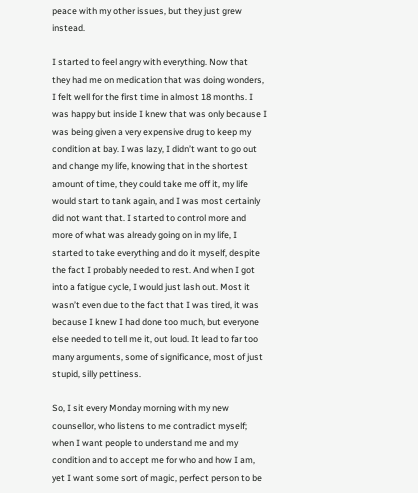peace with my other issues, but they just grew instead.

I started to feel angry with everything. Now that they had me on medication that was doing wonders, I felt well for the first time in almost 18 months. I was happy but inside I knew that was only because I was being given a very expensive drug to keep my condition at bay. I was lazy, I didn’t want to go out and change my life, knowing that in the shortest amount of time, they could take me off it, my life would start to tank again, and I was most certainly did not want that. I started to control more and more of what was already going on in my life, I started to take everything and do it myself, despite the fact I probably needed to rest. And when I got into a fatigue cycle, I would just lash out. Most it wasn’t even due to the fact that I was tired, it was because I knew I had done too much, but everyone else needed to tell me it, out loud. It lead to far too many arguments, some of significance, most of just stupid, silly pettiness.

So, I sit every Monday morning with my new counsellor, who listens to me contradict myself; when I want people to understand me and my condition and to accept me for who and how I am, yet I want some sort of magic, perfect person to be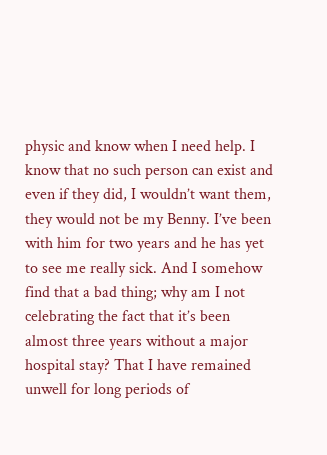physic and know when I need help. I know that no such person can exist and even if they did, I wouldn’t want them, they would not be my Benny. I’ve been with him for two years and he has yet to see me really sick. And I somehow find that a bad thing; why am I not celebrating the fact that it’s been almost three years without a major hospital stay? That I have remained unwell for long periods of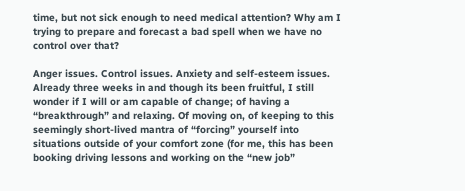time, but not sick enough to need medical attention? Why am I trying to prepare and forecast a bad spell when we have no control over that?

Anger issues. Control issues. Anxiety and self-esteem issues. Already three weeks in and though its been fruitful, I still wonder if I will or am capable of change; of having a “breakthrough” and relaxing. Of moving on, of keeping to this seemingly short-lived mantra of “forcing” yourself into situations outside of your comfort zone (for me, this has been booking driving lessons and working on the “new job”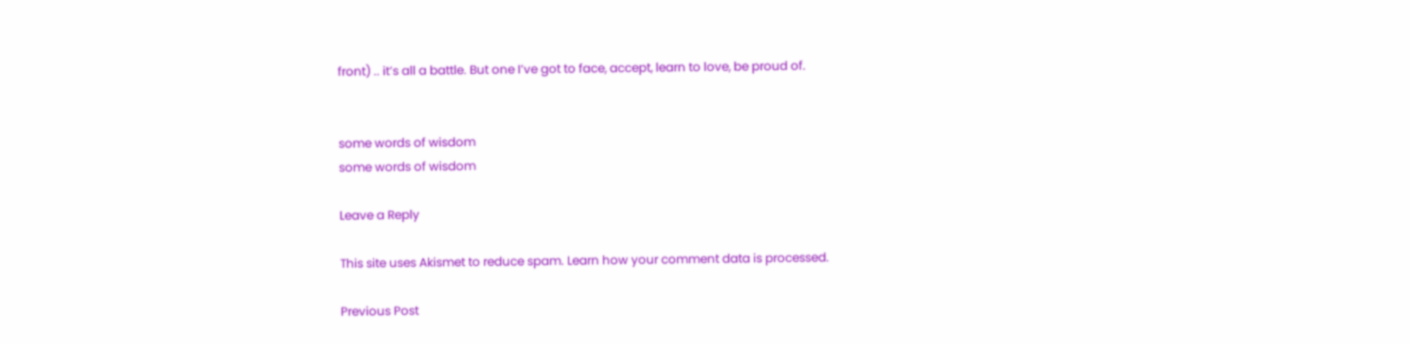front) .. it’s all a battle. But one I’ve got to face, accept, learn to love, be proud of.


some words of wisdom
some words of wisdom

Leave a Reply

This site uses Akismet to reduce spam. Learn how your comment data is processed.

Previous Post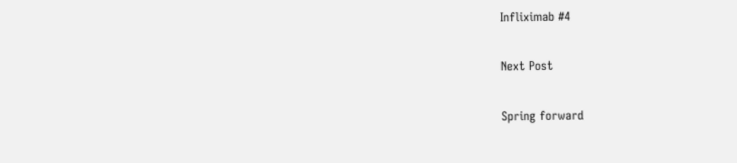Infliximab #4

Next Post

Spring forward